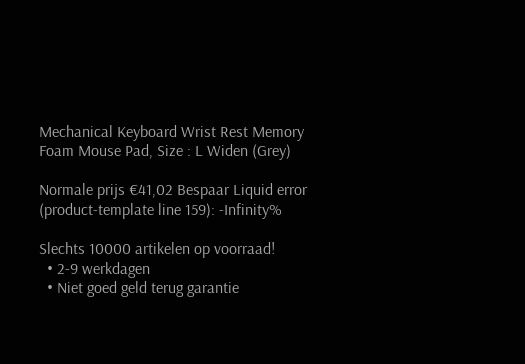Mechanical Keyboard Wrist Rest Memory Foam Mouse Pad, Size : L Widen (Grey)

Normale prijs €41,02 Bespaar Liquid error (product-template line 159): -Infinity%

Slechts 10000 artikelen op voorraad!
  • 2-9 werkdagen
  • Niet goed geld terug garantie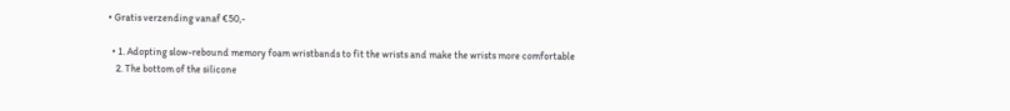• Gratis verzending vanaf €50,-

  • 1. Adopting slow-rebound memory foam wristbands to fit the wrists and make the wrists more comfortable
    2. The bottom of the silicone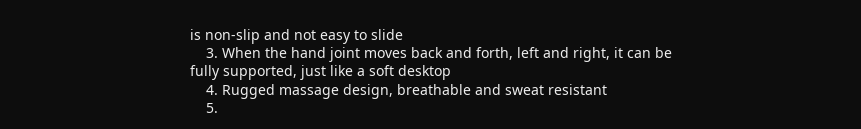is non-slip and not easy to slide
    3. When the hand joint moves back and forth, left and right, it can be fully supported, just like a soft desktop
    4. Rugged massage design, breathable and sweat resistant
    5.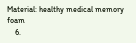Material: healthy medical memory foam
    6.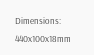Dimensions: 440x100x18mm